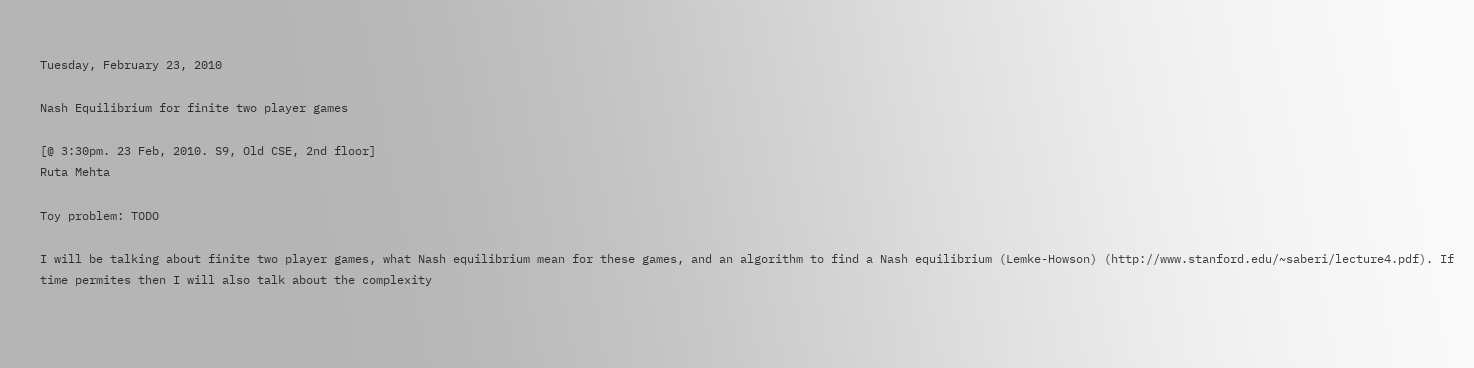Tuesday, February 23, 2010

Nash Equilibrium for finite two player games

[@ 3:30pm. 23 Feb, 2010. S9, Old CSE, 2nd floor]
Ruta Mehta

Toy problem: TODO

I will be talking about finite two player games, what Nash equilibrium mean for these games, and an algorithm to find a Nash equilibrium (Lemke-Howson) (http://www.stanford.edu/~saberi/lecture4.pdf). If time permites then I will also talk about the complexity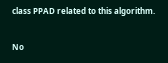class PPAD related to this algorithm.

No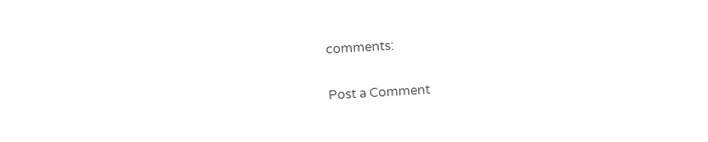comments:

Post a Comment